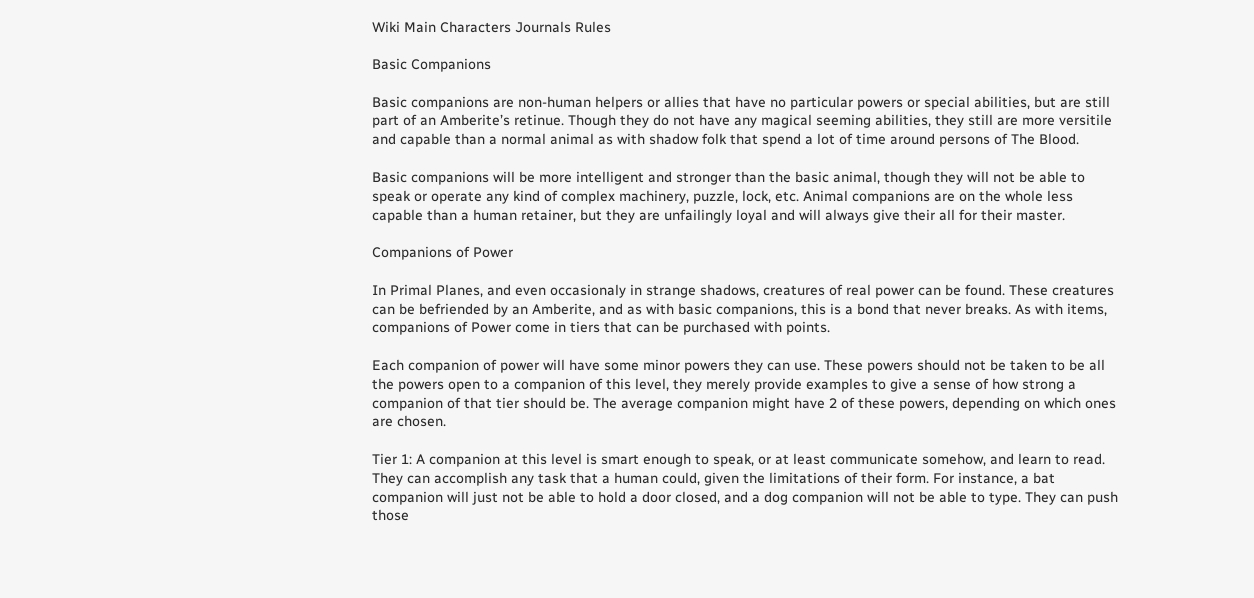Wiki Main Characters Journals Rules

Basic Companions

Basic companions are non-human helpers or allies that have no particular powers or special abilities, but are still part of an Amberite’s retinue. Though they do not have any magical seeming abilities, they still are more versitile and capable than a normal animal as with shadow folk that spend a lot of time around persons of The Blood.

Basic companions will be more intelligent and stronger than the basic animal, though they will not be able to speak or operate any kind of complex machinery, puzzle, lock, etc. Animal companions are on the whole less capable than a human retainer, but they are unfailingly loyal and will always give their all for their master.

Companions of Power

In Primal Planes, and even occasionaly in strange shadows, creatures of real power can be found. These creatures can be befriended by an Amberite, and as with basic companions, this is a bond that never breaks. As with items, companions of Power come in tiers that can be purchased with points.

Each companion of power will have some minor powers they can use. These powers should not be taken to be all the powers open to a companion of this level, they merely provide examples to give a sense of how strong a companion of that tier should be. The average companion might have 2 of these powers, depending on which ones are chosen.

Tier 1: A companion at this level is smart enough to speak, or at least communicate somehow, and learn to read. They can accomplish any task that a human could, given the limitations of their form. For instance, a bat companion will just not be able to hold a door closed, and a dog companion will not be able to type. They can push those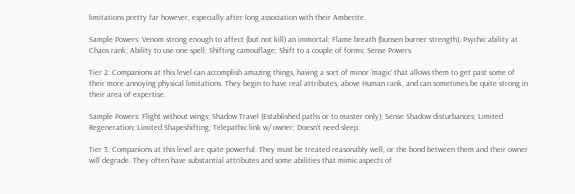limitations pretty far however, especially after long association with their Amberite.

Sample Powers: Venom strong enough to affect (but not kill) an immortal; Flame breath (bunsen burner strength); Psychic ability at Chaos rank; Ability to use one spell; Shifting camouflage; Shift to a couple of forms; Sense Powers

Tier 2: Companions at this level can accomplish amazing things, having a sort of minor ‘magic’ that allows them to get past some of their more annoying physical limitations. They begin to have real attributes, above Human rank, and can sometimes be quite strong in their area of expertise.

Sample Powers: Flight without wings; Shadow Travel (Established paths or to master only); Sense Shadow disturbances; Limited Regeneration; Limited Shapeshifting; Telepathic link w/ owner; Doesn’t need sleep.

Tier 3: Companions at this level are quite powerful. They must be treated reasonably well, or the bond between them and their owner will degrade. They often have substantial attributes and some abilities that mimic aspects of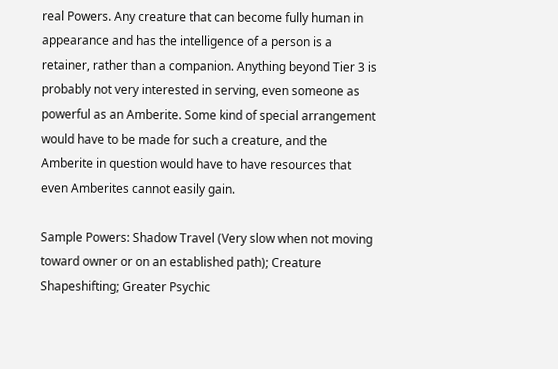real Powers. Any creature that can become fully human in appearance and has the intelligence of a person is a retainer, rather than a companion. Anything beyond Tier 3 is probably not very interested in serving, even someone as powerful as an Amberite. Some kind of special arrangement would have to be made for such a creature, and the Amberite in question would have to have resources that even Amberites cannot easily gain.

Sample Powers: Shadow Travel (Very slow when not moving toward owner or on an established path); Creature Shapeshifting; Greater Psychic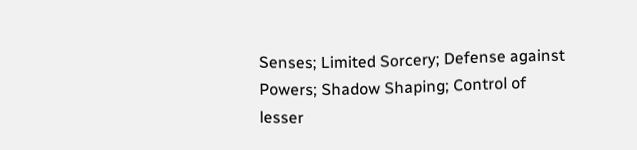Senses; Limited Sorcery; Defense against Powers; Shadow Shaping; Control of lesser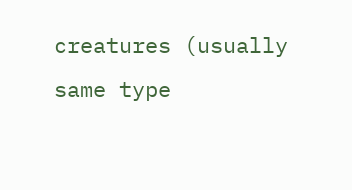creatures (usually same type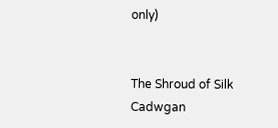only)


The Shroud of Silk Cadwgan